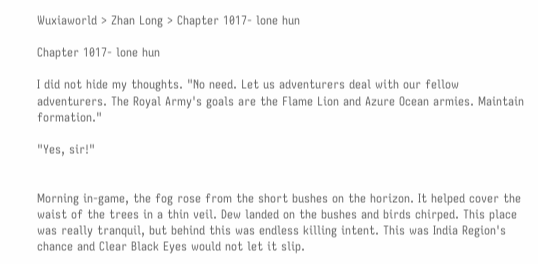Wuxiaworld > Zhan Long > Chapter 1017- lone hun

Chapter 1017- lone hun

I did not hide my thoughts. "No need. Let us adventurers deal with our fellow adventurers. The Royal Army's goals are the Flame Lion and Azure Ocean armies. Maintain formation."

"Yes, sir!"


Morning in-game, the fog rose from the short bushes on the horizon. It helped cover the waist of the trees in a thin veil. Dew landed on the bushes and birds chirped. This place was really tranquil, but behind this was endless killing intent. This was India Region's chance and Clear Black Eyes would not let it slip.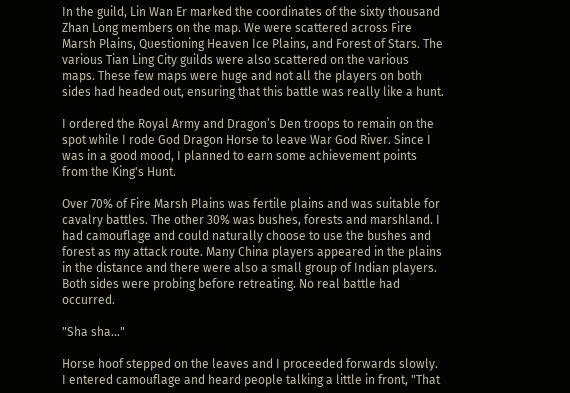In the guild, Lin Wan Er marked the coordinates of the sixty thousand Zhan Long members on the map. We were scattered across Fire Marsh Plains, Questioning Heaven Ice Plains, and Forest of Stars. The various Tian Ling City guilds were also scattered on the various maps. These few maps were huge and not all the players on both sides had headed out, ensuring that this battle was really like a hunt.

I ordered the Royal Army and Dragon’s Den troops to remain on the spot while I rode God Dragon Horse to leave War God River. Since I was in a good mood, I planned to earn some achievement points from the King's Hunt.

Over 70% of Fire Marsh Plains was fertile plains and was suitable for cavalry battles. The other 30% was bushes, forests and marshland. I had camouflage and could naturally choose to use the bushes and forest as my attack route. Many China players appeared in the plains in the distance and there were also a small group of Indian players. Both sides were probing before retreating. No real battle had occurred.

"Sha sha..."

Horse hoof stepped on the leaves and I proceeded forwards slowly. I entered camouflage and heard people talking a little in front, "That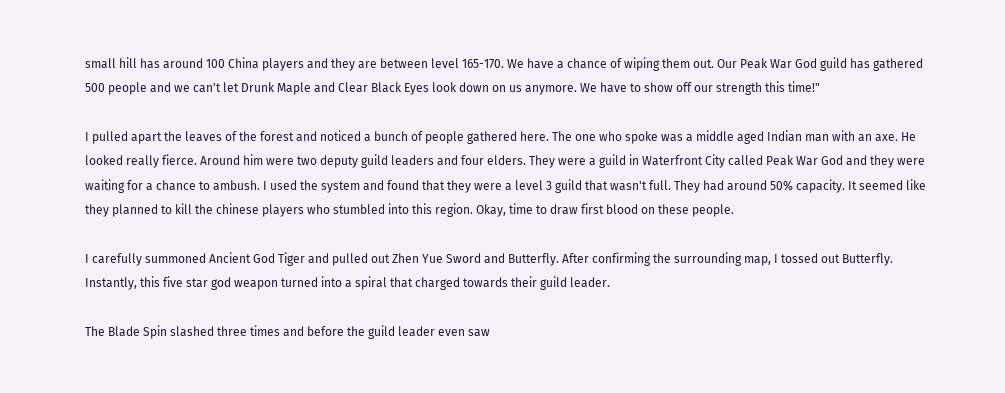small hill has around 100 China players and they are between level 165-170. We have a chance of wiping them out. Our Peak War God guild has gathered 500 people and we can't let Drunk Maple and Clear Black Eyes look down on us anymore. We have to show off our strength this time!"

I pulled apart the leaves of the forest and noticed a bunch of people gathered here. The one who spoke was a middle aged Indian man with an axe. He looked really fierce. Around him were two deputy guild leaders and four elders. They were a guild in Waterfront City called Peak War God and they were waiting for a chance to ambush. I used the system and found that they were a level 3 guild that wasn't full. They had around 50% capacity. It seemed like they planned to kill the chinese players who stumbled into this region. Okay, time to draw first blood on these people.

I carefully summoned Ancient God Tiger and pulled out Zhen Yue Sword and Butterfly. After confirming the surrounding map, I tossed out Butterfly. Instantly, this five star god weapon turned into a spiral that charged towards their guild leader.

The Blade Spin slashed three times and before the guild leader even saw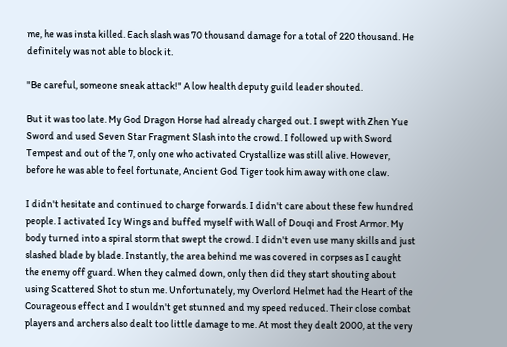me, he was insta killed. Each slash was 70 thousand damage for a total of 220 thousand. He definitely was not able to block it.

"Be careful, someone sneak attack!" A low health deputy guild leader shouted.

But it was too late. My God Dragon Horse had already charged out. I swept with Zhen Yue Sword and used Seven Star Fragment Slash into the crowd. I followed up with Sword Tempest and out of the 7, only one who activated Crystallize was still alive. However, before he was able to feel fortunate, Ancient God Tiger took him away with one claw.

I didn't hesitate and continued to charge forwards. I didn't care about these few hundred people. I activated Icy Wings and buffed myself with Wall of Douqi and Frost Armor. My body turned into a spiral storm that swept the crowd. I didn't even use many skills and just slashed blade by blade. Instantly, the area behind me was covered in corpses as I caught the enemy off guard. When they calmed down, only then did they start shouting about using Scattered Shot to stun me. Unfortunately, my Overlord Helmet had the Heart of the Courageous effect and I wouldn't get stunned and my speed reduced. Their close combat players and archers also dealt too little damage to me. At most they dealt 2000, at the very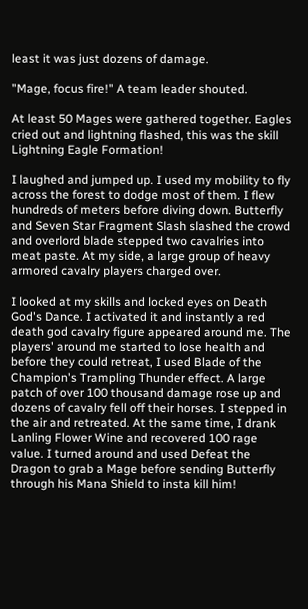least it was just dozens of damage.

"Mage, focus fire!" A team leader shouted.

At least 50 Mages were gathered together. Eagles cried out and lightning flashed, this was the skill Lightning Eagle Formation!

I laughed and jumped up. I used my mobility to fly across the forest to dodge most of them. I flew hundreds of meters before diving down. Butterfly and Seven Star Fragment Slash slashed the crowd and overlord blade stepped two cavalries into meat paste. At my side, a large group of heavy armored cavalry players charged over.

I looked at my skills and locked eyes on Death God's Dance. I activated it and instantly a red death god cavalry figure appeared around me. The players' around me started to lose health and before they could retreat, I used Blade of the Champion's Trampling Thunder effect. A large patch of over 100 thousand damage rose up and dozens of cavalry fell off their horses. I stepped in the air and retreated. At the same time, I drank Lanling Flower Wine and recovered 100 rage value. I turned around and used Defeat the Dragon to grab a Mage before sending Butterfly through his Mana Shield to insta kill him!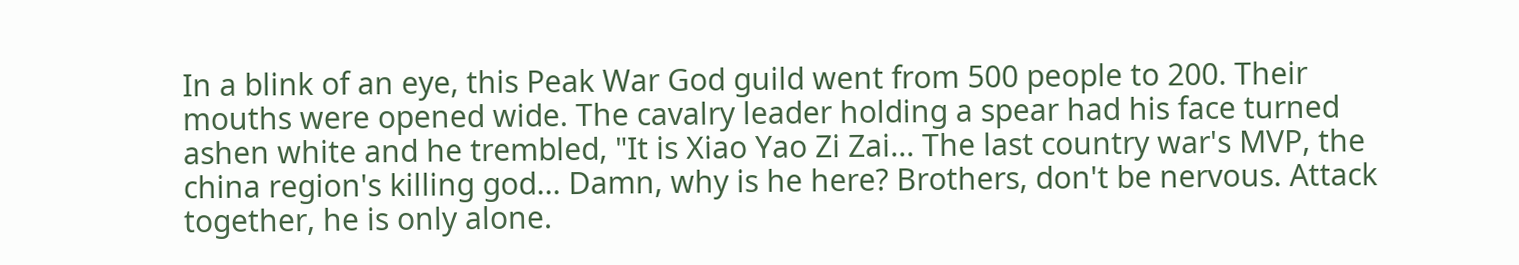In a blink of an eye, this Peak War God guild went from 500 people to 200. Their mouths were opened wide. The cavalry leader holding a spear had his face turned ashen white and he trembled, "It is Xiao Yao Zi Zai... The last country war's MVP, the china region's killing god... Damn, why is he here? Brothers, don't be nervous. Attack together, he is only alone.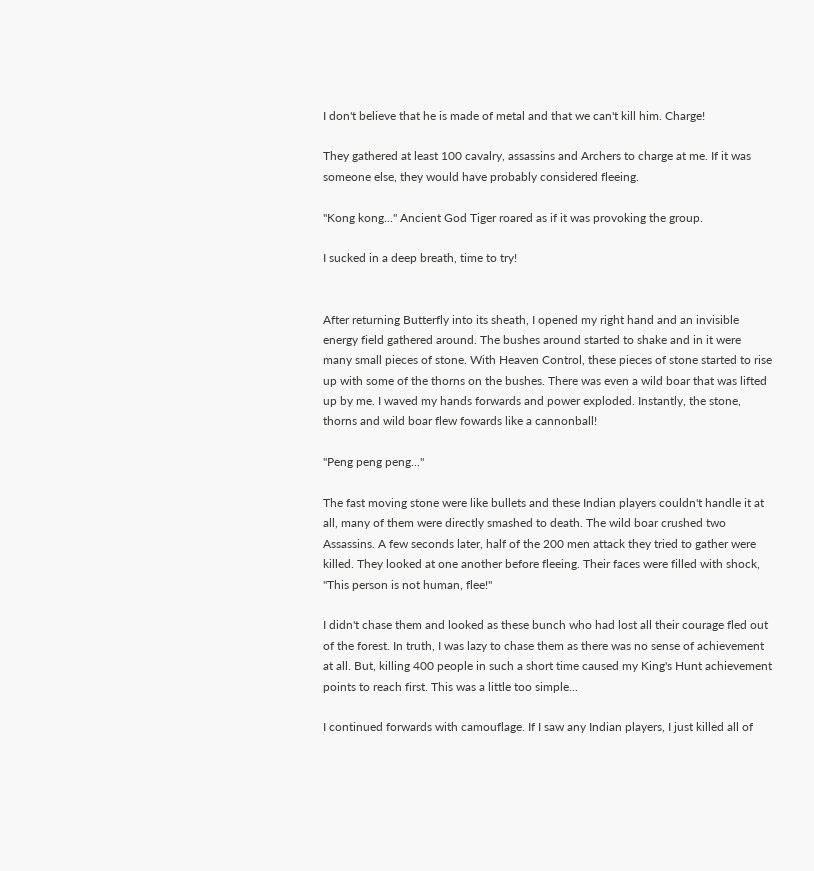I don't believe that he is made of metal and that we can't kill him. Charge!

They gathered at least 100 cavalry, assassins and Archers to charge at me. If it was someone else, they would have probably considered fleeing.

"Kong kong..." Ancient God Tiger roared as if it was provoking the group.

I sucked in a deep breath, time to try!


After returning Butterfly into its sheath, I opened my right hand and an invisible energy field gathered around. The bushes around started to shake and in it were many small pieces of stone. With Heaven Control, these pieces of stone started to rise up with some of the thorns on the bushes. There was even a wild boar that was lifted up by me. I waved my hands forwards and power exploded. Instantly, the stone, thorns and wild boar flew fowards like a cannonball!

"Peng peng peng..."

The fast moving stone were like bullets and these Indian players couldn't handle it at all, many of them were directly smashed to death. The wild boar crushed two Assassins. A few seconds later, half of the 200 men attack they tried to gather were killed. They looked at one another before fleeing. Their faces were filled with shock, "This person is not human, flee!"

I didn't chase them and looked as these bunch who had lost all their courage fled out of the forest. In truth, I was lazy to chase them as there was no sense of achievement at all. But, killing 400 people in such a short time caused my King's Hunt achievement points to reach first. This was a little too simple...

I continued forwards with camouflage. If I saw any Indian players, I just killed all of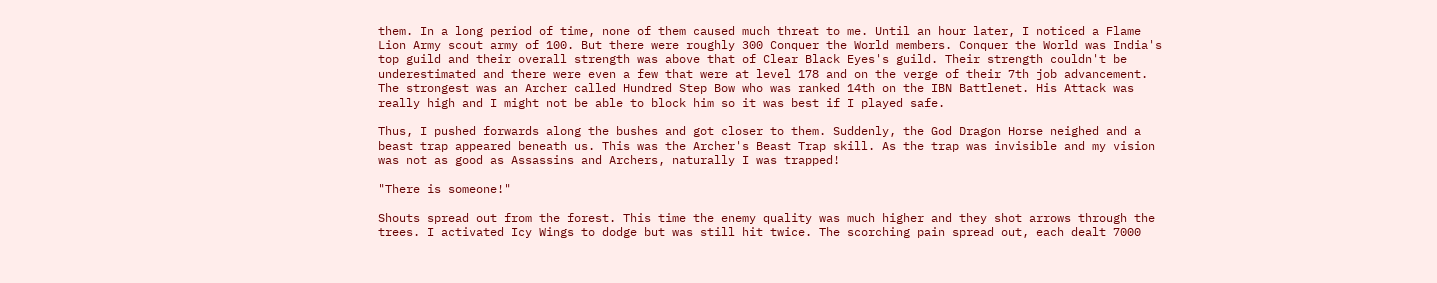them. In a long period of time, none of them caused much threat to me. Until an hour later, I noticed a Flame Lion Army scout army of 100. But there were roughly 300 Conquer the World members. Conquer the World was India's top guild and their overall strength was above that of Clear Black Eyes's guild. Their strength couldn't be underestimated and there were even a few that were at level 178 and on the verge of their 7th job advancement. The strongest was an Archer called Hundred Step Bow who was ranked 14th on the IBN Battlenet. His Attack was really high and I might not be able to block him so it was best if I played safe.

Thus, I pushed forwards along the bushes and got closer to them. Suddenly, the God Dragon Horse neighed and a beast trap appeared beneath us. This was the Archer's Beast Trap skill. As the trap was invisible and my vision was not as good as Assassins and Archers, naturally I was trapped!

"There is someone!"

Shouts spread out from the forest. This time the enemy quality was much higher and they shot arrows through the trees. I activated Icy Wings to dodge but was still hit twice. The scorching pain spread out, each dealt 7000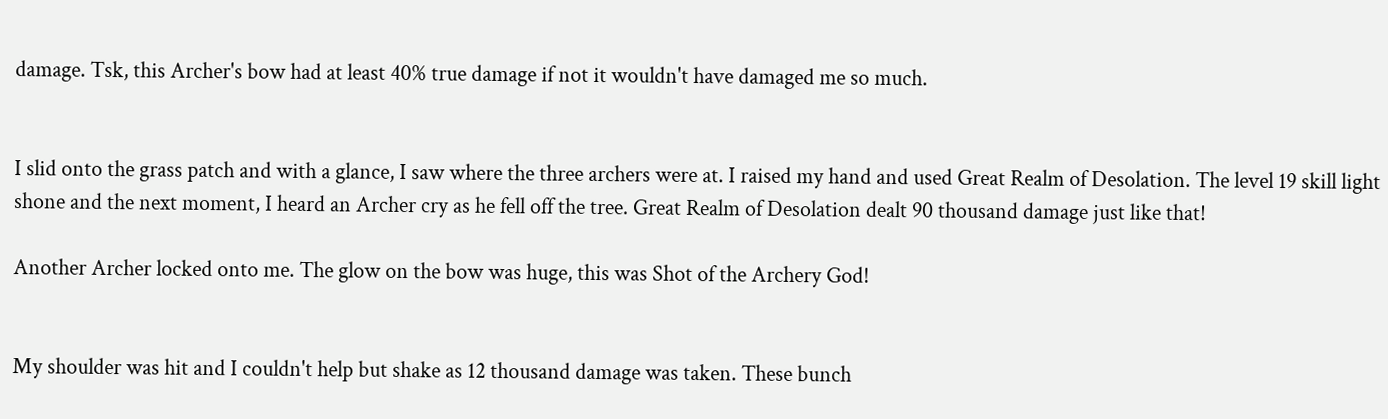damage. Tsk, this Archer's bow had at least 40% true damage if not it wouldn't have damaged me so much.


I slid onto the grass patch and with a glance, I saw where the three archers were at. I raised my hand and used Great Realm of Desolation. The level 19 skill light shone and the next moment, I heard an Archer cry as he fell off the tree. Great Realm of Desolation dealt 90 thousand damage just like that!

Another Archer locked onto me. The glow on the bow was huge, this was Shot of the Archery God!


My shoulder was hit and I couldn't help but shake as 12 thousand damage was taken. These bunch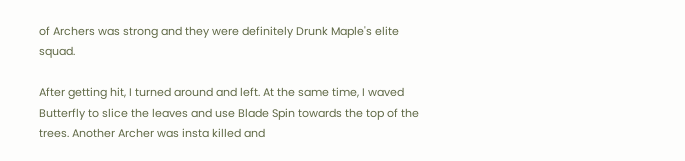of Archers was strong and they were definitely Drunk Maple's elite squad.

After getting hit, I turned around and left. At the same time, I waved Butterfly to slice the leaves and use Blade Spin towards the top of the trees. Another Archer was insta killed and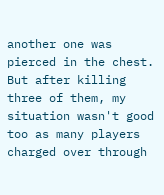another one was pierced in the chest. But after killing three of them, my situation wasn't good too as many players charged over through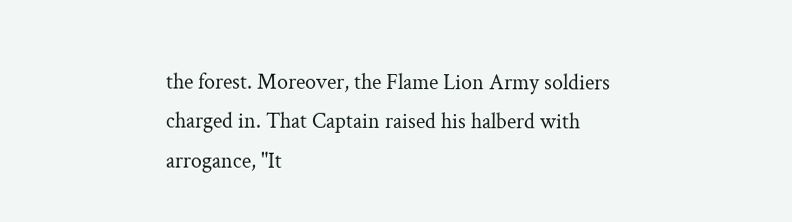the forest. Moreover, the Flame Lion Army soldiers charged in. That Captain raised his halberd with arrogance, "It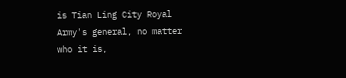is Tian Ling City Royal Army's general, no matter who it is,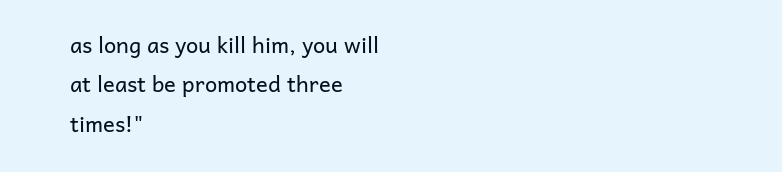as long as you kill him, you will at least be promoted three times!"